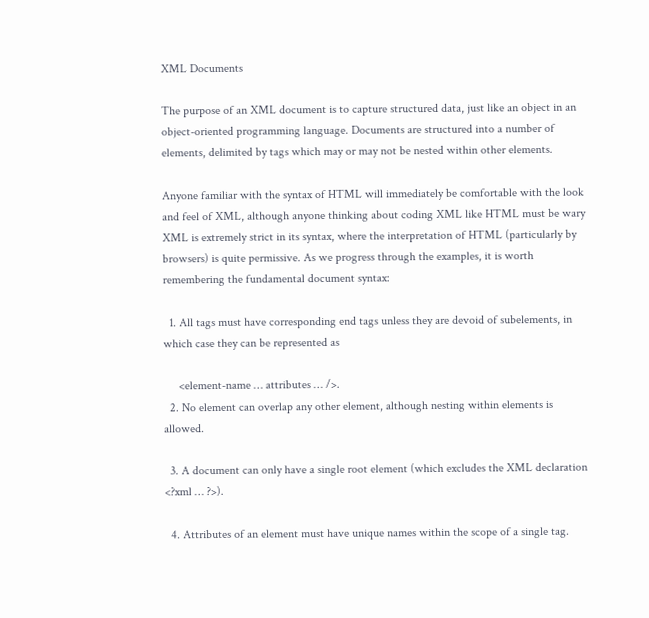XML Documents

The purpose of an XML document is to capture structured data, just like an object in an object-oriented programming language. Documents are structured into a number of elements, delimited by tags which may or may not be nested within other elements.

Anyone familiar with the syntax of HTML will immediately be comfortable with the look and feel of XML, although anyone thinking about coding XML like HTML must be wary XML is extremely strict in its syntax, where the interpretation of HTML (particularly by browsers) is quite permissive. As we progress through the examples, it is worth remembering the fundamental document syntax:

  1. All tags must have corresponding end tags unless they are devoid of subelements, in which case they can be represented as

     <element-name … attributes … />.
  2. No element can overlap any other element, although nesting within elements is allowed.

  3. A document can only have a single root element (which excludes the XML declaration <?xml … ?>).

  4. Attributes of an element must have unique names within the scope of a single tag.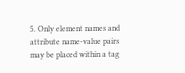5. Only element names and attribute name-value pairs may be placed within a tag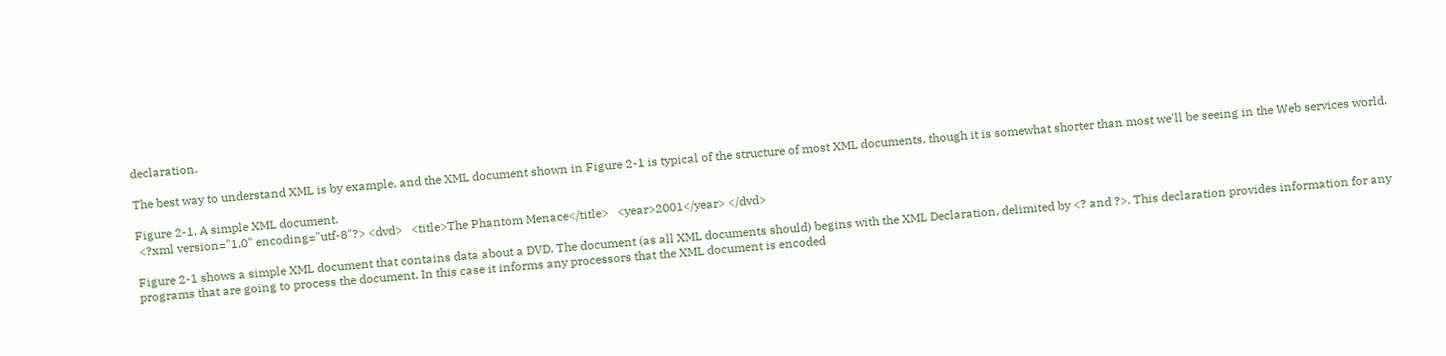declaration.

The best way to understand XML is by example, and the XML document shown in Figure 2-1 is typical of the structure of most XML documents, though it is somewhat shorter than most we'll be seeing in the Web services world.

Figure 2-1. A simple XML document.
 <?xml version="1.0" encoding="utf-8"?> <dvd>   <title>The Phantom Menace</title>   <year>2001</year> </dvd>

Figure 2-1 shows a simple XML document that contains data about a DVD. The document (as all XML documents should) begins with the XML Declaration, delimited by <? and ?>. This declaration provides information for any programs that are going to process the document. In this case it informs any processors that the XML document is encoded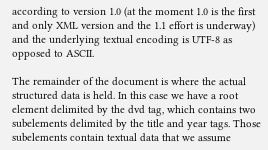according to version 1.0 (at the moment 1.0 is the first and only XML version and the 1.1 effort is underway) and the underlying textual encoding is UTF-8 as opposed to ASCII.

The remainder of the document is where the actual structured data is held. In this case we have a root element delimited by the dvd tag, which contains two subelements delimited by the title and year tags. Those subelements contain textual data that we assume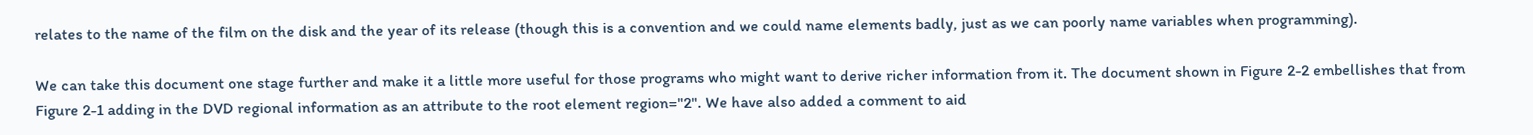relates to the name of the film on the disk and the year of its release (though this is a convention and we could name elements badly, just as we can poorly name variables when programming).

We can take this document one stage further and make it a little more useful for those programs who might want to derive richer information from it. The document shown in Figure 2-2 embellishes that from Figure 2-1 adding in the DVD regional information as an attribute to the root element region="2". We have also added a comment to aid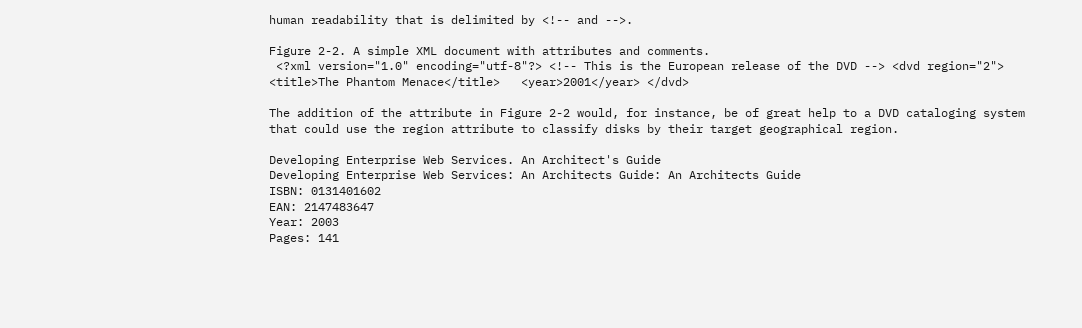human readability that is delimited by <!-- and -->.

Figure 2-2. A simple XML document with attributes and comments.
 <?xml version="1.0" encoding="utf-8"?> <!-- This is the European release of the DVD --> <dvd region="2">   <title>The Phantom Menace</title>   <year>2001</year> </dvd>

The addition of the attribute in Figure 2-2 would, for instance, be of great help to a DVD cataloging system that could use the region attribute to classify disks by their target geographical region.

Developing Enterprise Web Services. An Architect's Guide
Developing Enterprise Web Services: An Architects Guide: An Architects Guide
ISBN: 0131401602
EAN: 2147483647
Year: 2003
Pages: 141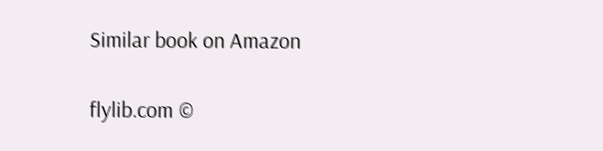Similar book on Amazon

flylib.com ©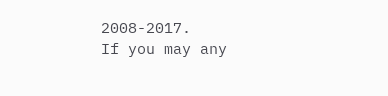2008-2017.
If you may any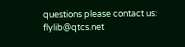questions please contact us: flylib@qtcs.net